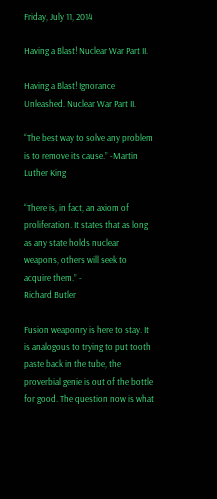Friday, July 11, 2014

Having a Blast! Nuclear War Part II.

Having a Blast! Ignorance Unleashed. Nuclear War Part II.

“The best way to solve any problem is to remove its cause.” -Martin Luther King

“There is, in fact, an axiom of proliferation. It states that as long as any state holds nuclear weapons, others will seek to acquire them.” -
Richard Butler

Fusion weaponry is here to stay. It is analogous to trying to put tooth paste back in the tube, the proverbial genie is out of the bottle for good. The question now is what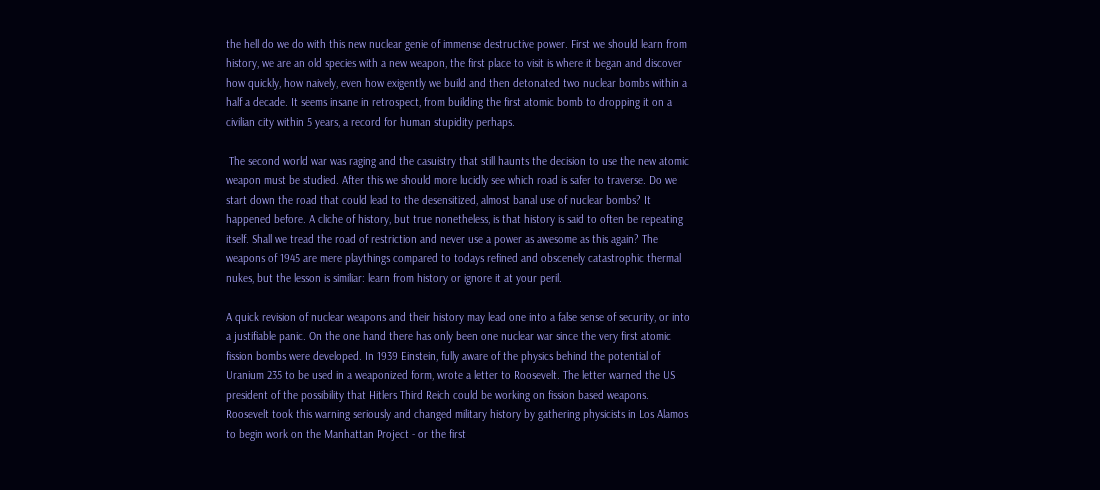the hell do we do with this new nuclear genie of immense destructive power. First we should learn from history, we are an old species with a new weapon, the first place to visit is where it began and discover how quickly, how naively, even how exigently we build and then detonated two nuclear bombs within a half a decade. It seems insane in retrospect, from building the first atomic bomb to dropping it on a civilian city within 5 years, a record for human stupidity perhaps.

 The second world war was raging and the casuistry that still haunts the decision to use the new atomic weapon must be studied. After this we should more lucidly see which road is safer to traverse. Do we start down the road that could lead to the desensitized, almost banal use of nuclear bombs? It happened before. A cliche of history, but true nonetheless, is that history is said to often be repeating itself. Shall we tread the road of restriction and never use a power as awesome as this again? The weapons of 1945 are mere playthings compared to todays refined and obscenely catastrophic thermal nukes, but the lesson is similiar: learn from history or ignore it at your peril.

A quick revision of nuclear weapons and their history may lead one into a false sense of security, or into a justifiable panic. On the one hand there has only been one nuclear war since the very first atomic fission bombs were developed. In 1939 Einstein, fully aware of the physics behind the potential of Uranium 235 to be used in a weaponized form, wrote a letter to Roosevelt. The letter warned the US president of the possibility that Hitlers Third Reich could be working on fission based weapons. Roosevelt took this warning seriously and changed military history by gathering physicists in Los Alamos to begin work on the Manhattan Project - or the first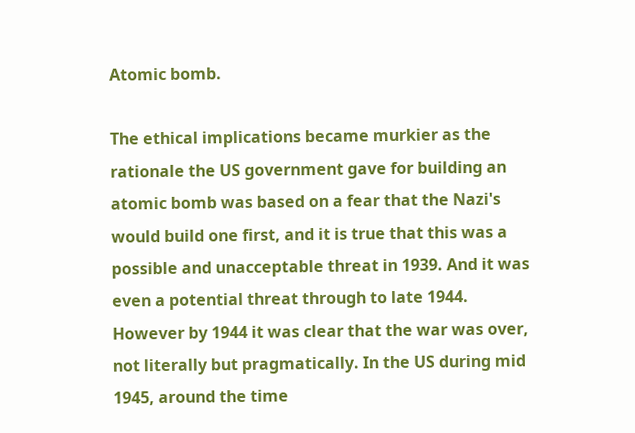Atomic bomb.

The ethical implications became murkier as the rationale the US government gave for building an atomic bomb was based on a fear that the Nazi's would build one first, and it is true that this was a possible and unacceptable threat in 1939. And it was even a potential threat through to late 1944. However by 1944 it was clear that the war was over, not literally but pragmatically. In the US during mid 1945, around the time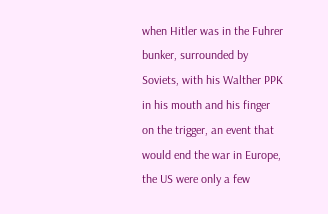when Hitler was in the Fuhrer bunker, surrounded by Soviets, with his Walther PPK in his mouth and his finger on the trigger, an event that would end the war in Europe, the US were only a few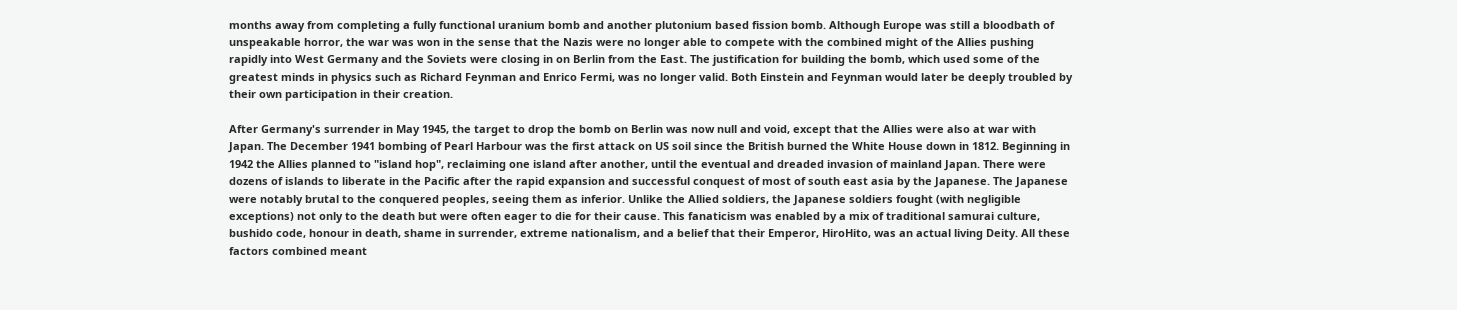months away from completing a fully functional uranium bomb and another plutonium based fission bomb. Although Europe was still a bloodbath of unspeakable horror, the war was won in the sense that the Nazis were no longer able to compete with the combined might of the Allies pushing rapidly into West Germany and the Soviets were closing in on Berlin from the East. The justification for building the bomb, which used some of the greatest minds in physics such as Richard Feynman and Enrico Fermi, was no longer valid. Both Einstein and Feynman would later be deeply troubled by their own participation in their creation.

After Germany's surrender in May 1945, the target to drop the bomb on Berlin was now null and void, except that the Allies were also at war with Japan. The December 1941 bombing of Pearl Harbour was the first attack on US soil since the British burned the White House down in 1812. Beginning in 1942 the Allies planned to "island hop", reclaiming one island after another, until the eventual and dreaded invasion of mainland Japan. There were dozens of islands to liberate in the Pacific after the rapid expansion and successful conquest of most of south east asia by the Japanese. The Japanese were notably brutal to the conquered peoples, seeing them as inferior. Unlike the Allied soldiers, the Japanese soldiers fought (with negligible exceptions) not only to the death but were often eager to die for their cause. This fanaticism was enabled by a mix of traditional samurai culture, bushido code, honour in death, shame in surrender, extreme nationalism, and a belief that their Emperor, HiroHito, was an actual living Deity. All these factors combined meant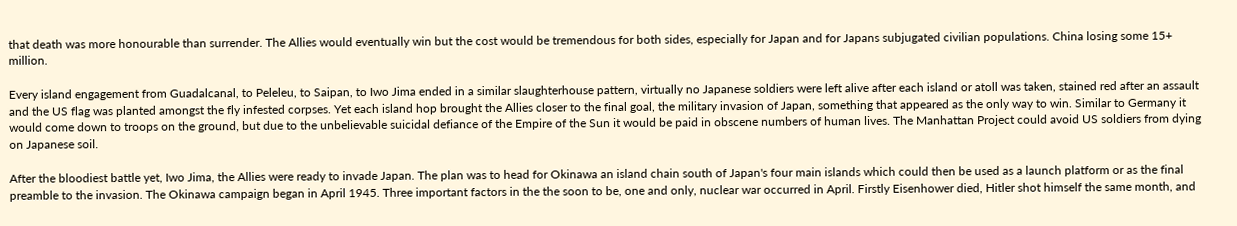that death was more honourable than surrender. The Allies would eventually win but the cost would be tremendous for both sides, especially for Japan and for Japans subjugated civilian populations. China losing some 15+ million.

Every island engagement from Guadalcanal, to Peleleu, to Saipan, to Iwo Jima ended in a similar slaughterhouse pattern, virtually no Japanese soldiers were left alive after each island or atoll was taken, stained red after an assault and the US flag was planted amongst the fly infested corpses. Yet each island hop brought the Allies closer to the final goal, the military invasion of Japan, something that appeared as the only way to win. Similar to Germany it would come down to troops on the ground, but due to the unbelievable suicidal defiance of the Empire of the Sun it would be paid in obscene numbers of human lives. The Manhattan Project could avoid US soldiers from dying on Japanese soil.

After the bloodiest battle yet, Iwo Jima, the Allies were ready to invade Japan. The plan was to head for Okinawa an island chain south of Japan's four main islands which could then be used as a launch platform or as the final preamble to the invasion. The Okinawa campaign began in April 1945. Three important factors in the the soon to be, one and only, nuclear war occurred in April. Firstly Eisenhower died, Hitler shot himself the same month, and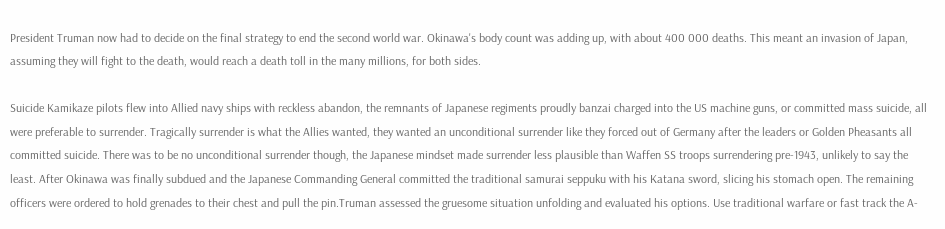President Truman now had to decide on the final strategy to end the second world war. Okinawa's body count was adding up, with about 400 000 deaths. This meant an invasion of Japan, assuming they will fight to the death, would reach a death toll in the many millions, for both sides.

Suicide Kamikaze pilots flew into Allied navy ships with reckless abandon, the remnants of Japanese regiments proudly banzai charged into the US machine guns, or committed mass suicide, all were preferable to surrender. Tragically surrender is what the Allies wanted, they wanted an unconditional surrender like they forced out of Germany after the leaders or Golden Pheasants all committed suicide. There was to be no unconditional surrender though, the Japanese mindset made surrender less plausible than Waffen SS troops surrendering pre-1943, unlikely to say the least. After Okinawa was finally subdued and the Japanese Commanding General committed the traditional samurai seppuku with his Katana sword, slicing his stomach open. The remaining officers were ordered to hold grenades to their chest and pull the pin.Truman assessed the gruesome situation unfolding and evaluated his options. Use traditional warfare or fast track the A-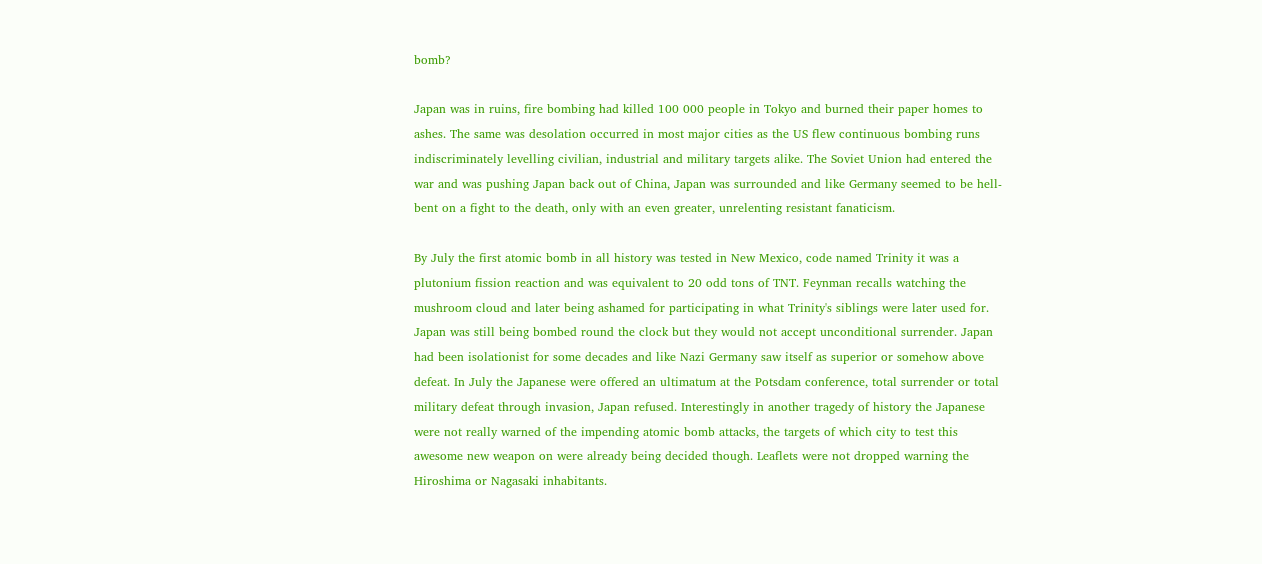bomb?

Japan was in ruins, fire bombing had killed 100 000 people in Tokyo and burned their paper homes to ashes. The same was desolation occurred in most major cities as the US flew continuous bombing runs indiscriminately levelling civilian, industrial and military targets alike. The Soviet Union had entered the war and was pushing Japan back out of China, Japan was surrounded and like Germany seemed to be hell-bent on a fight to the death, only with an even greater, unrelenting resistant fanaticism.

By July the first atomic bomb in all history was tested in New Mexico, code named Trinity it was a plutonium fission reaction and was equivalent to 20 odd tons of TNT. Feynman recalls watching the mushroom cloud and later being ashamed for participating in what Trinity's siblings were later used for. Japan was still being bombed round the clock but they would not accept unconditional surrender. Japan had been isolationist for some decades and like Nazi Germany saw itself as superior or somehow above defeat. In July the Japanese were offered an ultimatum at the Potsdam conference, total surrender or total military defeat through invasion, Japan refused. Interestingly in another tragedy of history the Japanese were not really warned of the impending atomic bomb attacks, the targets of which city to test this awesome new weapon on were already being decided though. Leaflets were not dropped warning the Hiroshima or Nagasaki inhabitants.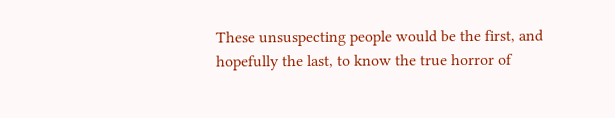These unsuspecting people would be the first, and hopefully the last, to know the true horror of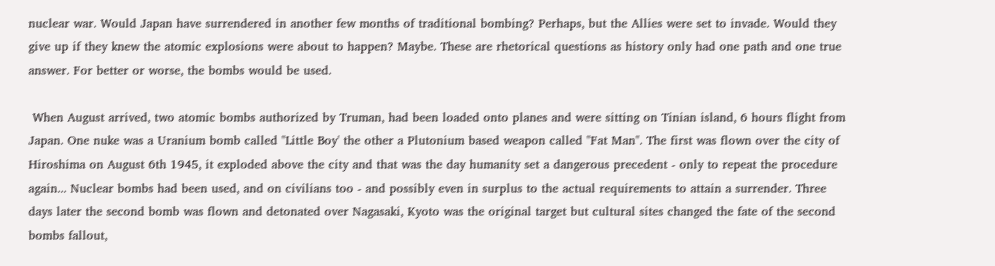nuclear war. Would Japan have surrendered in another few months of traditional bombing? Perhaps, but the Allies were set to invade. Would they give up if they knew the atomic explosions were about to happen? Maybe. These are rhetorical questions as history only had one path and one true answer. For better or worse, the bombs would be used.

 When August arrived, two atomic bombs authorized by Truman, had been loaded onto planes and were sitting on Tinian island, 6 hours flight from Japan. One nuke was a Uranium bomb called "Little Boy' the other a Plutonium based weapon called "Fat Man". The first was flown over the city of Hiroshima on August 6th 1945, it exploded above the city and that was the day humanity set a dangerous precedent - only to repeat the procedure again... Nuclear bombs had been used, and on civilians too - and possibly even in surplus to the actual requirements to attain a surrender. Three days later the second bomb was flown and detonated over Nagasaki, Kyoto was the original target but cultural sites changed the fate of the second bombs fallout,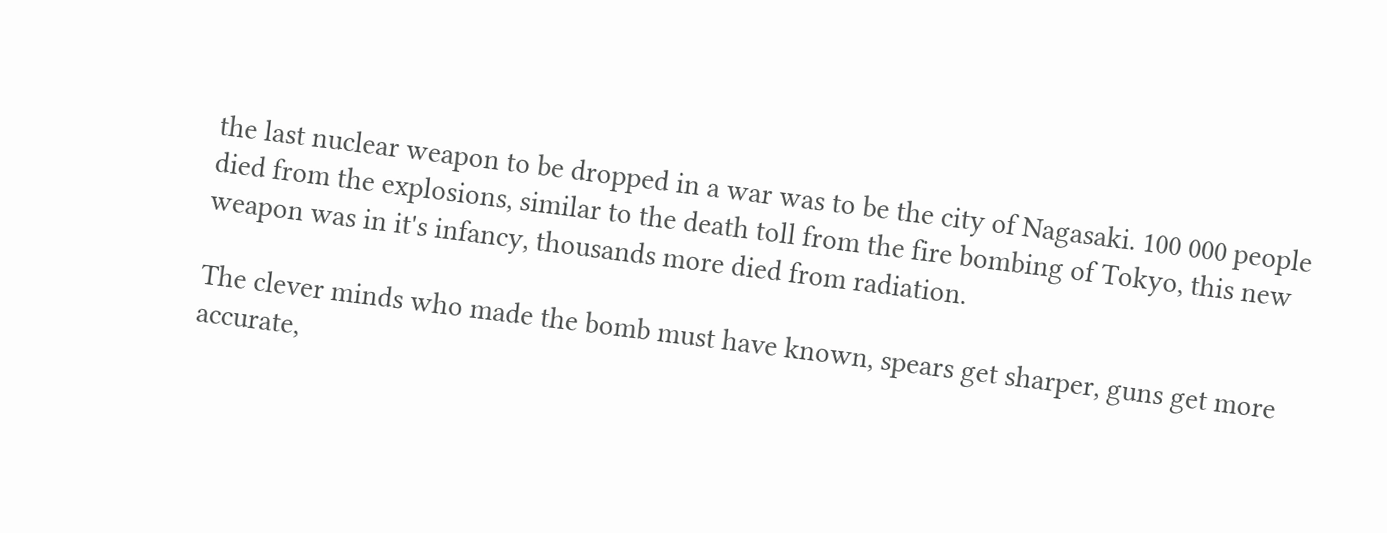the last nuclear weapon to be dropped in a war was to be the city of Nagasaki. 100 000 people died from the explosions, similar to the death toll from the fire bombing of Tokyo, this new weapon was in it's infancy, thousands more died from radiation.

The clever minds who made the bomb must have known, spears get sharper, guns get more accurate,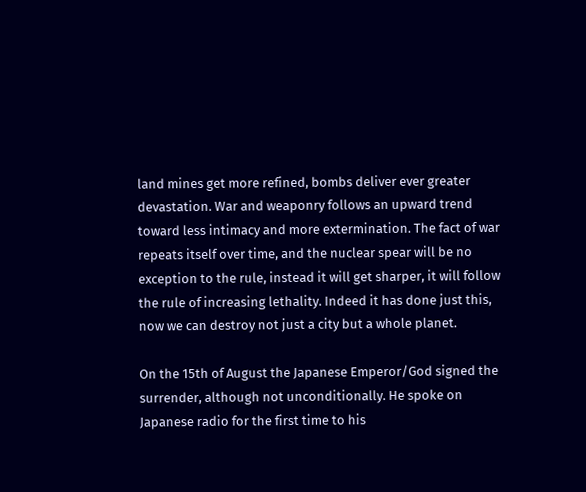land mines get more refined, bombs deliver ever greater devastation. War and weaponry follows an upward trend toward less intimacy and more extermination. The fact of war repeats itself over time, and the nuclear spear will be no exception to the rule, instead it will get sharper, it will follow the rule of increasing lethality. Indeed it has done just this, now we can destroy not just a city but a whole planet.

On the 15th of August the Japanese Emperor/God signed the surrender, although not unconditionally. He spoke on Japanese radio for the first time to his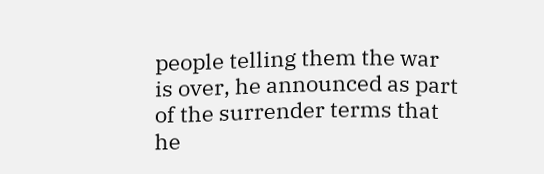people telling them the war is over, he announced as part of the surrender terms that he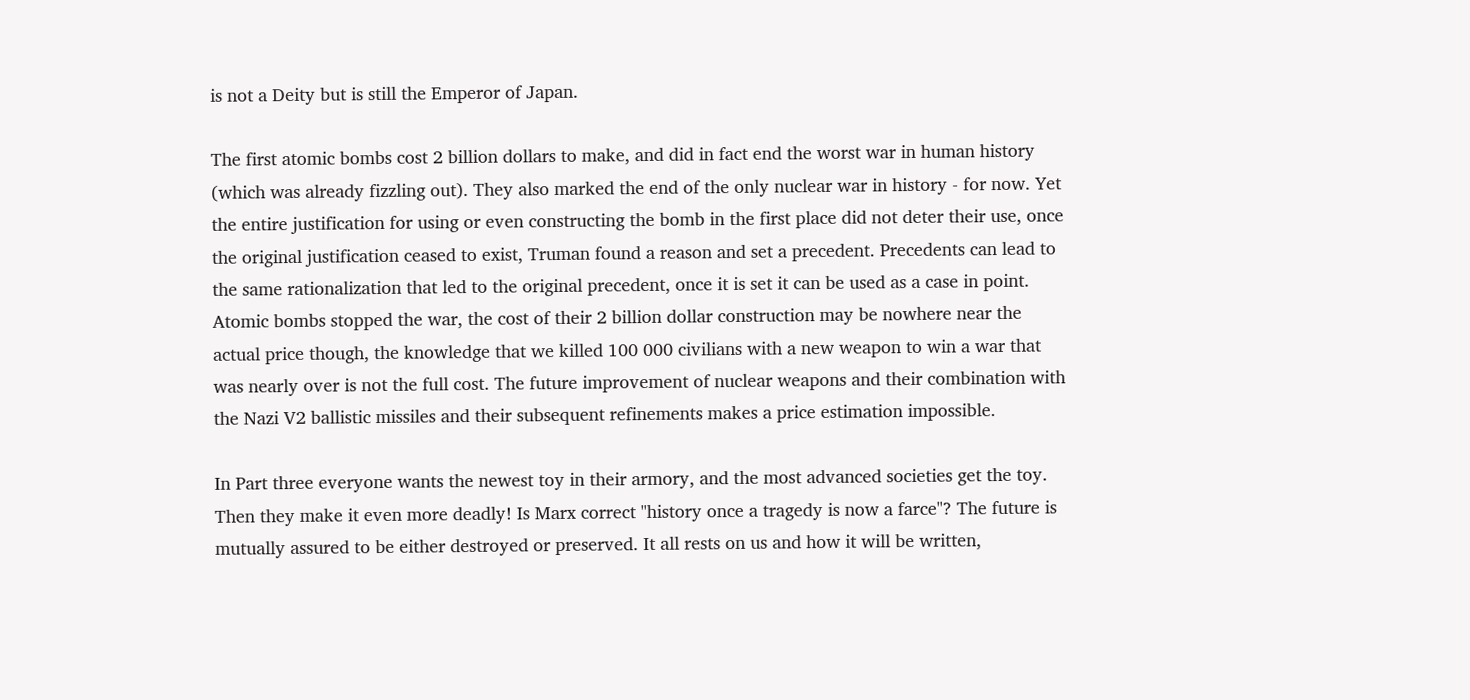is not a Deity but is still the Emperor of Japan.

The first atomic bombs cost 2 billion dollars to make, and did in fact end the worst war in human history (which was already fizzling out). They also marked the end of the only nuclear war in history - for now. Yet the entire justification for using or even constructing the bomb in the first place did not deter their use, once the original justification ceased to exist, Truman found a reason and set a precedent. Precedents can lead to the same rationalization that led to the original precedent, once it is set it can be used as a case in point. Atomic bombs stopped the war, the cost of their 2 billion dollar construction may be nowhere near the actual price though, the knowledge that we killed 100 000 civilians with a new weapon to win a war that was nearly over is not the full cost. The future improvement of nuclear weapons and their combination with the Nazi V2 ballistic missiles and their subsequent refinements makes a price estimation impossible.

In Part three everyone wants the newest toy in their armory, and the most advanced societies get the toy. Then they make it even more deadly! Is Marx correct "history once a tragedy is now a farce"? The future is mutually assured to be either destroyed or preserved. It all rests on us and how it will be written,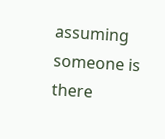assuming someone is there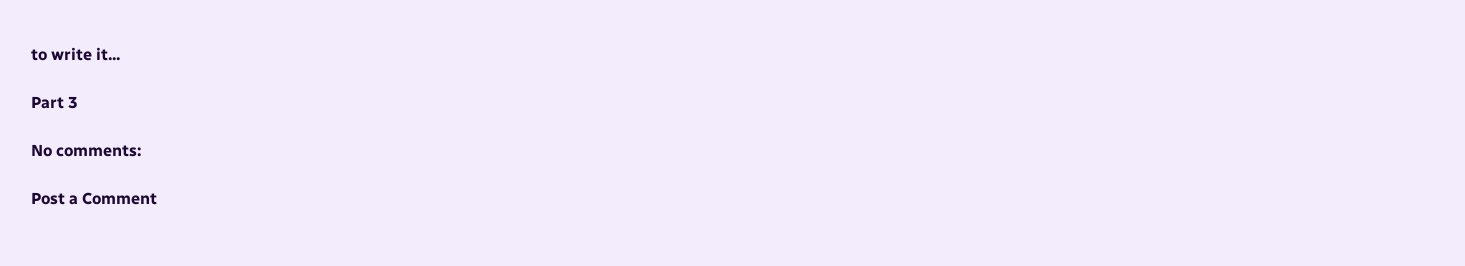to write it...

Part 3

No comments:

Post a Comment